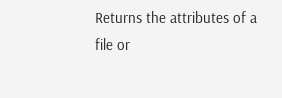Returns the attributes of a file or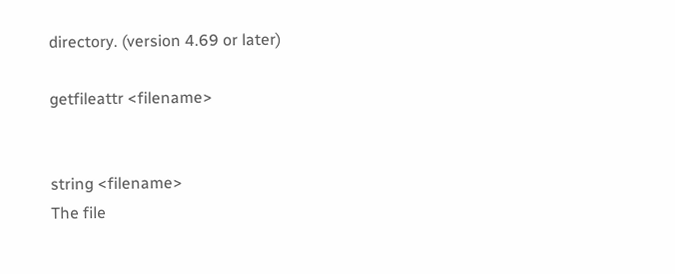directory. (version 4.69 or later)

getfileattr <filename>


string <filename>
The file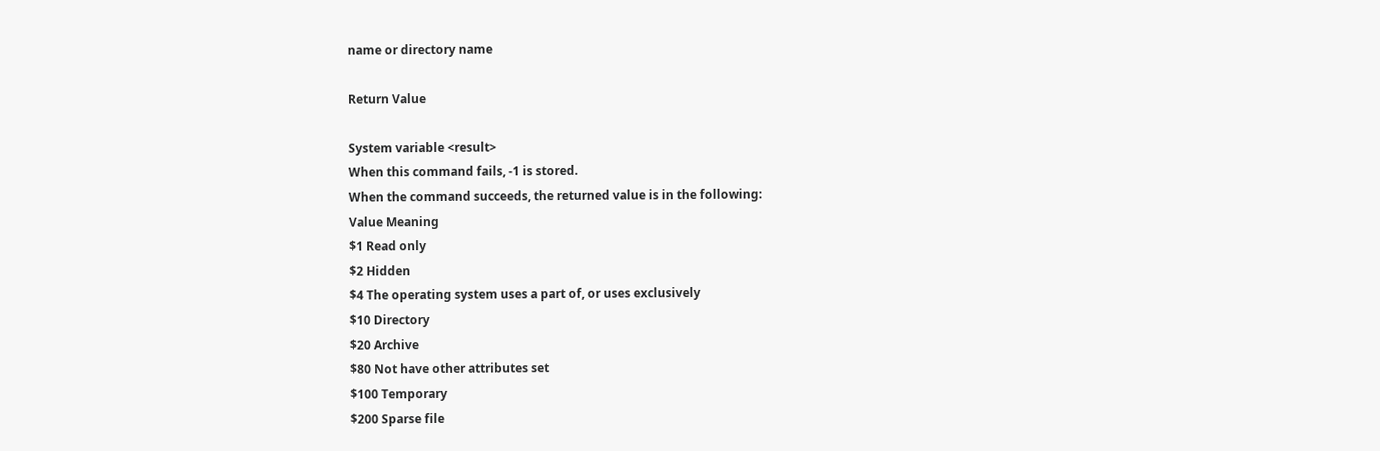name or directory name

Return Value

System variable <result>
When this command fails, -1 is stored.
When the command succeeds, the returned value is in the following:
Value Meaning
$1 Read only
$2 Hidden
$4 The operating system uses a part of, or uses exclusively
$10 Directory
$20 Archive
$80 Not have other attributes set
$100 Temporary
$200 Sparse file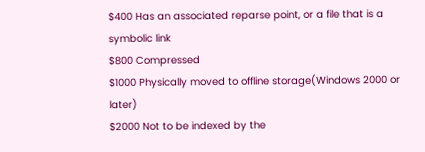$400 Has an associated reparse point, or a file that is a symbolic link
$800 Compressed
$1000 Physically moved to offline storage(Windows 2000 or later)
$2000 Not to be indexed by the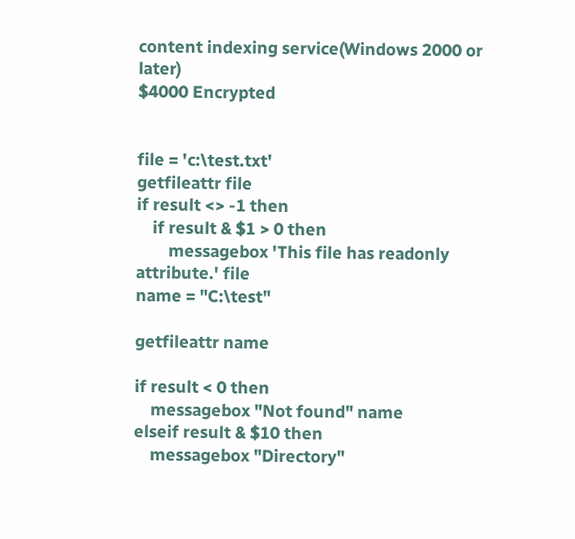content indexing service(Windows 2000 or later)
$4000 Encrypted


file = 'c:\test.txt'
getfileattr file
if result <> -1 then
    if result & $1 > 0 then
        messagebox 'This file has readonly attribute.' file
name = "C:\test"

getfileattr name

if result < 0 then
    messagebox "Not found" name
elseif result & $10 then
    messagebox "Directory"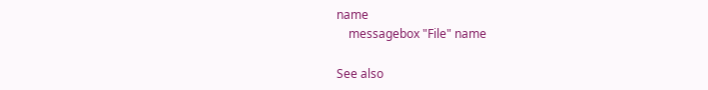name
    messagebox "File" name

See also